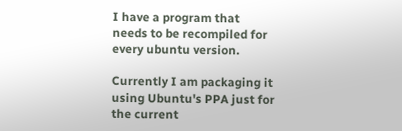I have a program that needs to be recompiled for every ubuntu version.

Currently I am packaging it using Ubuntu's PPA just for the current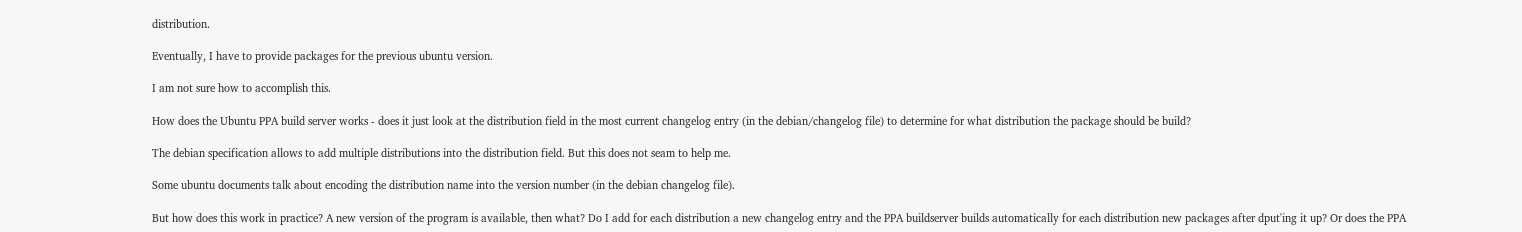distribution.

Eventually, I have to provide packages for the previous ubuntu version.

I am not sure how to accomplish this.

How does the Ubuntu PPA build server works - does it just look at the distribution field in the most current changelog entry (in the debian/changelog file) to determine for what distribution the package should be build?

The debian specification allows to add multiple distributions into the distribution field. But this does not seam to help me.

Some ubuntu documents talk about encoding the distribution name into the version number (in the debian changelog file).

But how does this work in practice? A new version of the program is available, then what? Do I add for each distribution a new changelog entry and the PPA buildserver builds automatically for each distribution new packages after dput'ing it up? Or does the PPA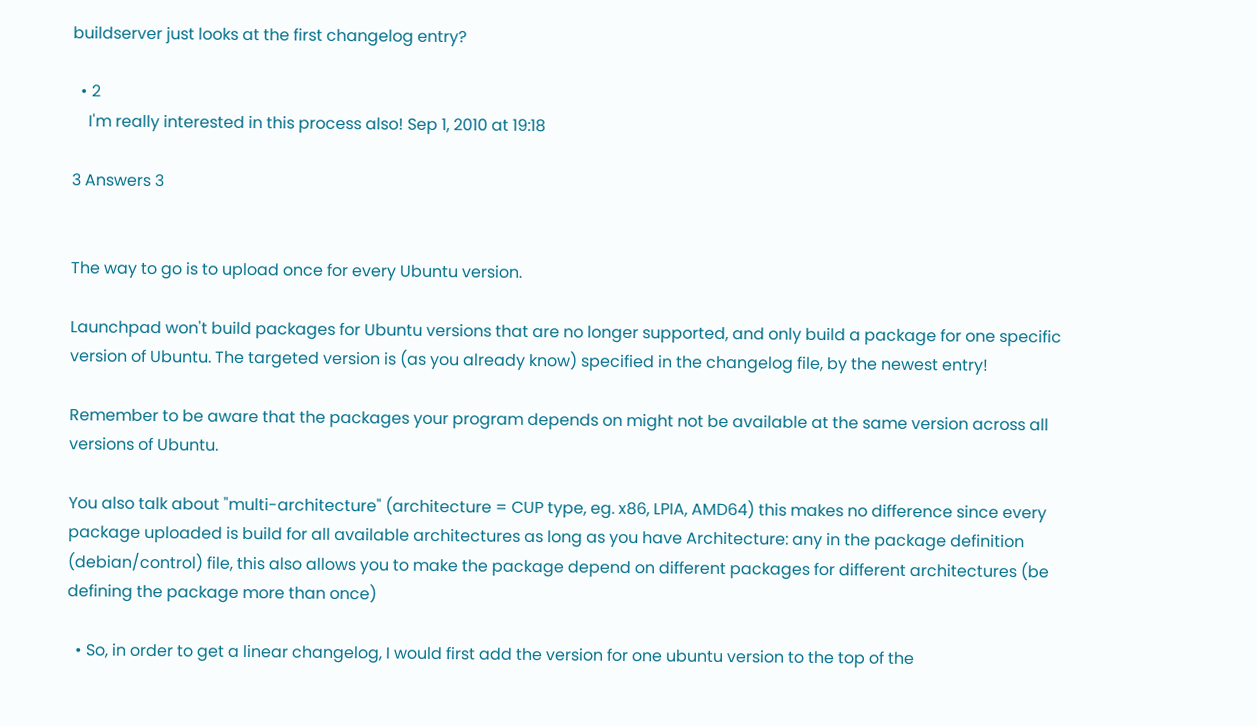buildserver just looks at the first changelog entry?

  • 2
    I'm really interested in this process also! Sep 1, 2010 at 19:18

3 Answers 3


The way to go is to upload once for every Ubuntu version.

Launchpad won't build packages for Ubuntu versions that are no longer supported, and only build a package for one specific version of Ubuntu. The targeted version is (as you already know) specified in the changelog file, by the newest entry!

Remember to be aware that the packages your program depends on might not be available at the same version across all versions of Ubuntu.

You also talk about "multi-architecture" (architecture = CUP type, eg. x86, LPIA, AMD64) this makes no difference since every package uploaded is build for all available architectures as long as you have Architecture: any in the package definition (debian/control) file, this also allows you to make the package depend on different packages for different architectures (be defining the package more than once)

  • So, in order to get a linear changelog, I would first add the version for one ubuntu version to the top of the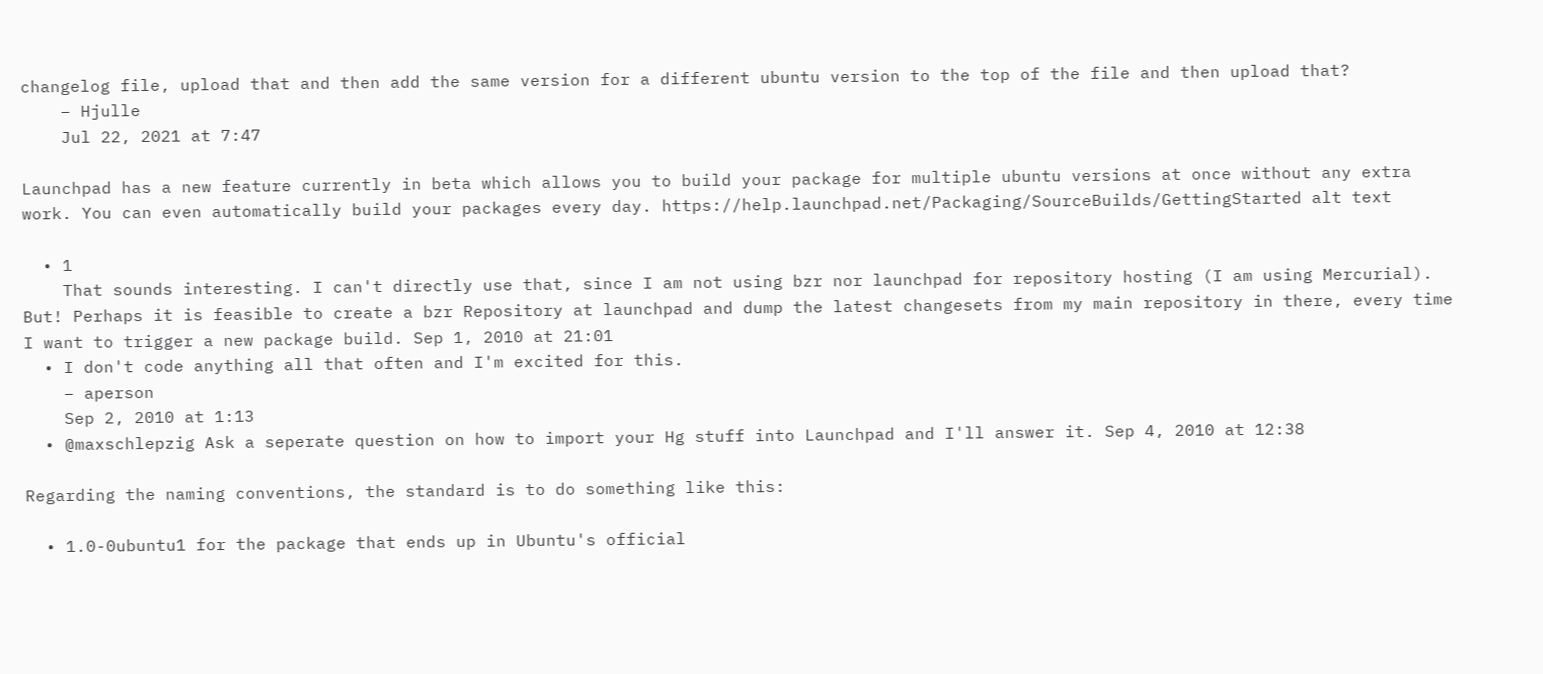changelog file, upload that and then add the same version for a different ubuntu version to the top of the file and then upload that?
    – Hjulle
    Jul 22, 2021 at 7:47

Launchpad has a new feature currently in beta which allows you to build your package for multiple ubuntu versions at once without any extra work. You can even automatically build your packages every day. https://help.launchpad.net/Packaging/SourceBuilds/GettingStarted alt text

  • 1
    That sounds interesting. I can't directly use that, since I am not using bzr nor launchpad for repository hosting (I am using Mercurial). But! Perhaps it is feasible to create a bzr Repository at launchpad and dump the latest changesets from my main repository in there, every time I want to trigger a new package build. Sep 1, 2010 at 21:01
  • I don't code anything all that often and I'm excited for this.
    – aperson
    Sep 2, 2010 at 1:13
  • @maxschlepzig Ask a seperate question on how to import your Hg stuff into Launchpad and I'll answer it. Sep 4, 2010 at 12:38

Regarding the naming conventions, the standard is to do something like this:

  • 1.0-0ubuntu1 for the package that ends up in Ubuntu's official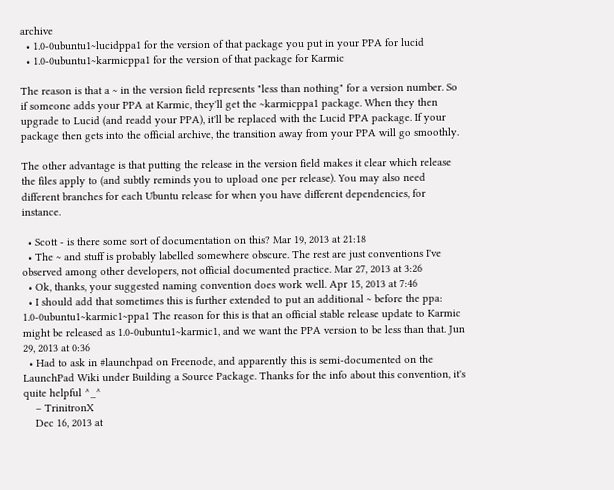archive
  • 1.0-0ubuntu1~lucidppa1 for the version of that package you put in your PPA for lucid
  • 1.0-0ubuntu1~karmicppa1 for the version of that package for Karmic

The reason is that a ~ in the version field represents "less than nothing" for a version number. So if someone adds your PPA at Karmic, they'll get the ~karmicppa1 package. When they then upgrade to Lucid (and readd your PPA), it'll be replaced with the Lucid PPA package. If your package then gets into the official archive, the transition away from your PPA will go smoothly.

The other advantage is that putting the release in the version field makes it clear which release the files apply to (and subtly reminds you to upload one per release). You may also need different branches for each Ubuntu release for when you have different dependencies, for instance.

  • Scott - is there some sort of documentation on this? Mar 19, 2013 at 21:18
  • The ~ and stuff is probably labelled somewhere obscure. The rest are just conventions I've observed among other developers, not official documented practice. Mar 27, 2013 at 3:26
  • Ok, thanks, your suggested naming convention does work well. Apr 15, 2013 at 7:46
  • I should add that sometimes this is further extended to put an additional ~ before the ppa: 1.0-0ubuntu1~karmic1~ppa1 The reason for this is that an official stable release update to Karmic might be released as 1.0-0ubuntu1~karmic1, and we want the PPA version to be less than that. Jun 29, 2013 at 0:36
  • Had to ask in #launchpad on Freenode, and apparently this is semi-documented on the LaunchPad Wiki under Building a Source Package. Thanks for the info about this convention, it's quite helpful ^_^
    – TrinitronX
    Dec 16, 2013 at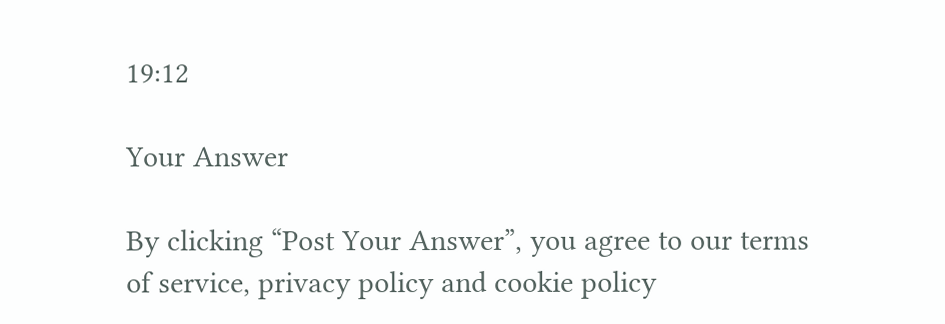19:12

Your Answer

By clicking “Post Your Answer”, you agree to our terms of service, privacy policy and cookie policy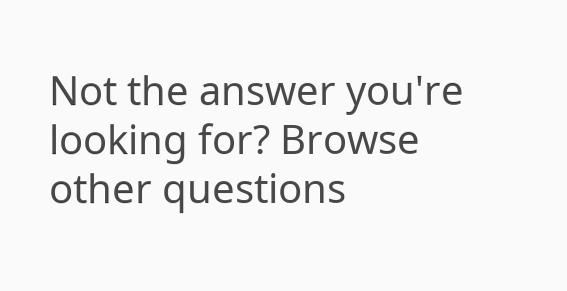Not the answer you're looking for? Browse other questions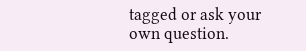tagged or ask your own question.